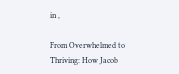in ,

From Overwhelmed to Thriving: How Jacob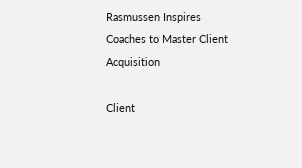Rasmussen Inspires Coaches to Master Client Acquisition

Client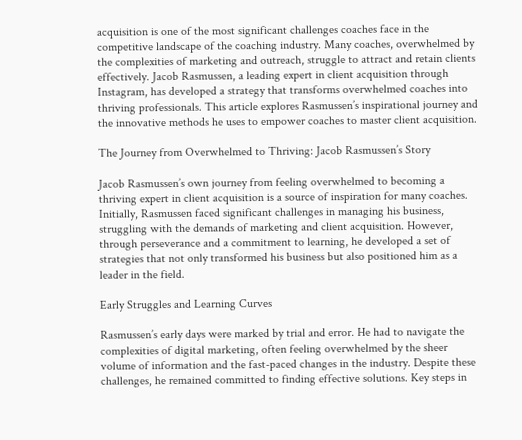acquisition is one of the most significant challenges coaches face in the competitive landscape of the coaching industry. Many coaches, overwhelmed by the complexities of marketing and outreach, struggle to attract and retain clients effectively. Jacob Rasmussen, a leading expert in client acquisition through Instagram, has developed a strategy that transforms overwhelmed coaches into thriving professionals. This article explores Rasmussen’s inspirational journey and the innovative methods he uses to empower coaches to master client acquisition.

The Journey from Overwhelmed to Thriving: Jacob Rasmussen’s Story

Jacob Rasmussen’s own journey from feeling overwhelmed to becoming a thriving expert in client acquisition is a source of inspiration for many coaches. Initially, Rasmussen faced significant challenges in managing his business, struggling with the demands of marketing and client acquisition. However, through perseverance and a commitment to learning, he developed a set of strategies that not only transformed his business but also positioned him as a leader in the field.

Early Struggles and Learning Curves

Rasmussen’s early days were marked by trial and error. He had to navigate the complexities of digital marketing, often feeling overwhelmed by the sheer volume of information and the fast-paced changes in the industry. Despite these challenges, he remained committed to finding effective solutions. Key steps in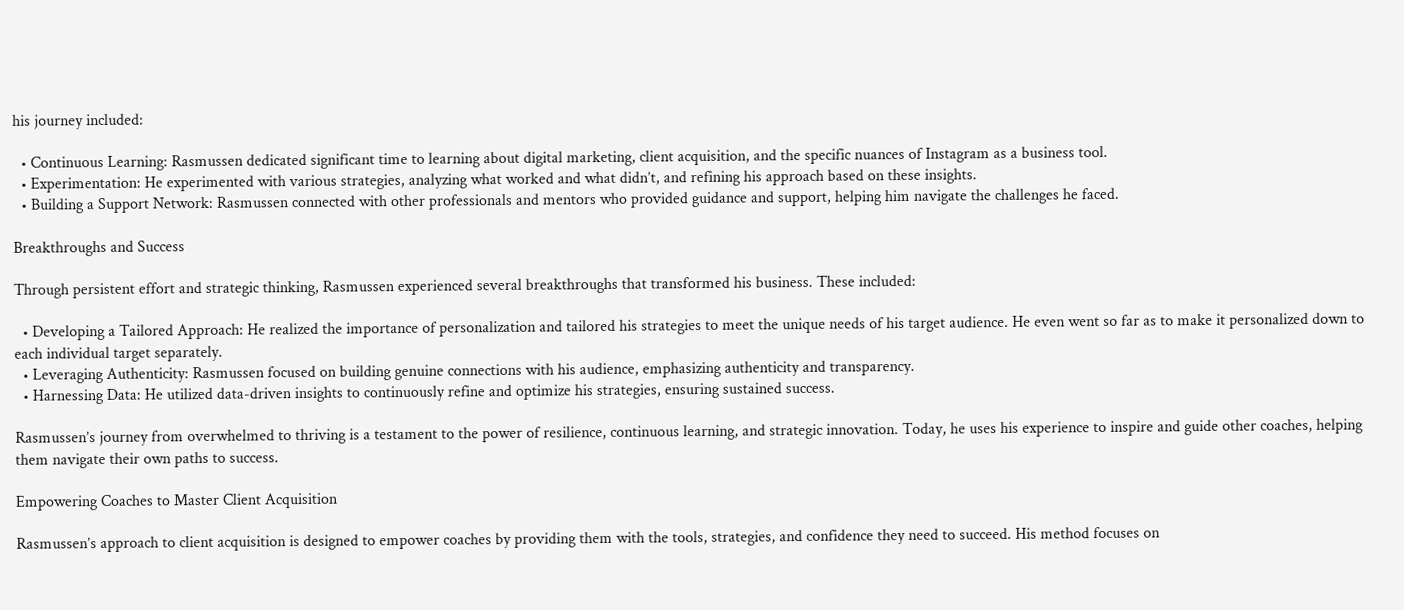his journey included:

  • Continuous Learning: Rasmussen dedicated significant time to learning about digital marketing, client acquisition, and the specific nuances of Instagram as a business tool.
  • Experimentation: He experimented with various strategies, analyzing what worked and what didn’t, and refining his approach based on these insights.
  • Building a Support Network: Rasmussen connected with other professionals and mentors who provided guidance and support, helping him navigate the challenges he faced.

Breakthroughs and Success

Through persistent effort and strategic thinking, Rasmussen experienced several breakthroughs that transformed his business. These included:

  • Developing a Tailored Approach: He realized the importance of personalization and tailored his strategies to meet the unique needs of his target audience. He even went so far as to make it personalized down to each individual target separately.
  • Leveraging Authenticity: Rasmussen focused on building genuine connections with his audience, emphasizing authenticity and transparency.
  • Harnessing Data: He utilized data-driven insights to continuously refine and optimize his strategies, ensuring sustained success.

Rasmussen’s journey from overwhelmed to thriving is a testament to the power of resilience, continuous learning, and strategic innovation. Today, he uses his experience to inspire and guide other coaches, helping them navigate their own paths to success.

Empowering Coaches to Master Client Acquisition

Rasmussen’s approach to client acquisition is designed to empower coaches by providing them with the tools, strategies, and confidence they need to succeed. His method focuses on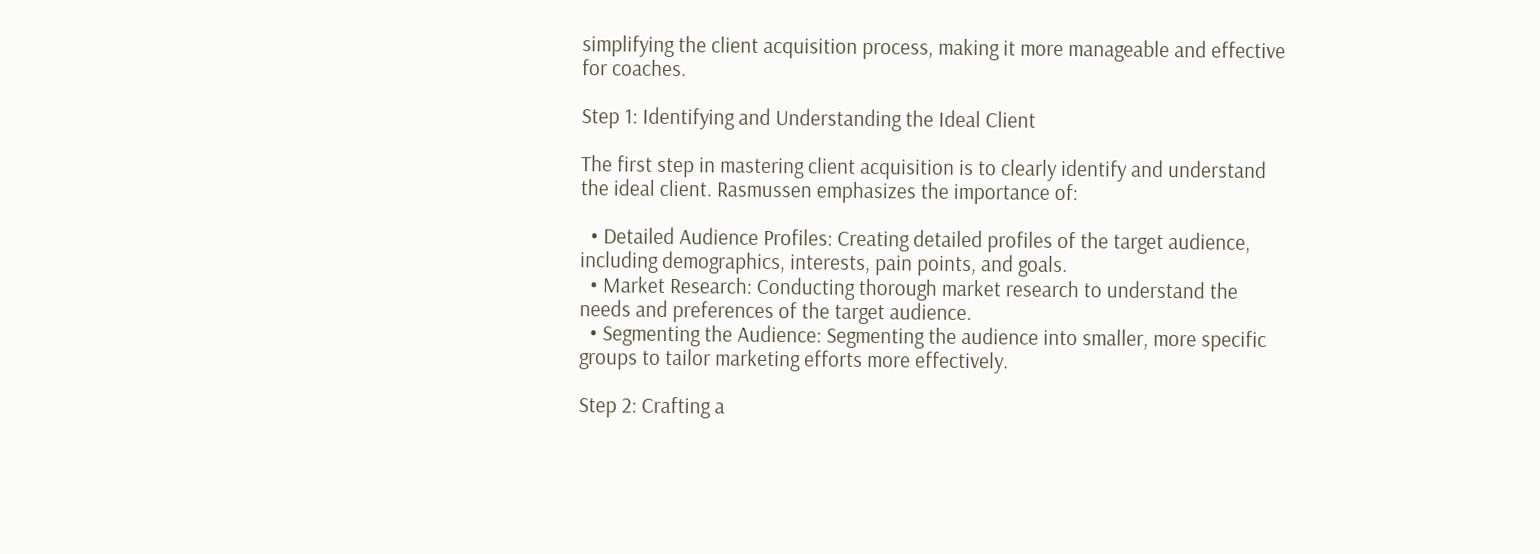simplifying the client acquisition process, making it more manageable and effective for coaches.

Step 1: Identifying and Understanding the Ideal Client

The first step in mastering client acquisition is to clearly identify and understand the ideal client. Rasmussen emphasizes the importance of:

  • Detailed Audience Profiles: Creating detailed profiles of the target audience, including demographics, interests, pain points, and goals.
  • Market Research: Conducting thorough market research to understand the needs and preferences of the target audience.
  • Segmenting the Audience: Segmenting the audience into smaller, more specific groups to tailor marketing efforts more effectively.

Step 2: Crafting a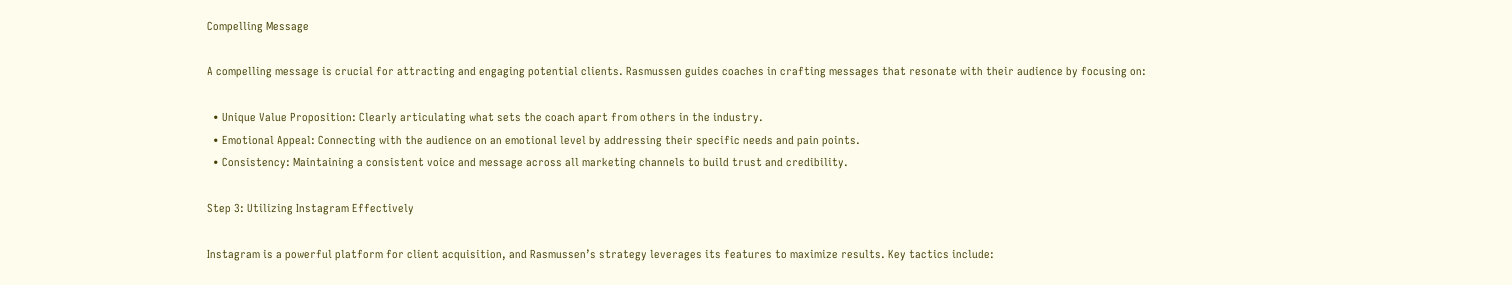Compelling Message

A compelling message is crucial for attracting and engaging potential clients. Rasmussen guides coaches in crafting messages that resonate with their audience by focusing on:

  • Unique Value Proposition: Clearly articulating what sets the coach apart from others in the industry.
  • Emotional Appeal: Connecting with the audience on an emotional level by addressing their specific needs and pain points.
  • Consistency: Maintaining a consistent voice and message across all marketing channels to build trust and credibility.

Step 3: Utilizing Instagram Effectively

Instagram is a powerful platform for client acquisition, and Rasmussen’s strategy leverages its features to maximize results. Key tactics include: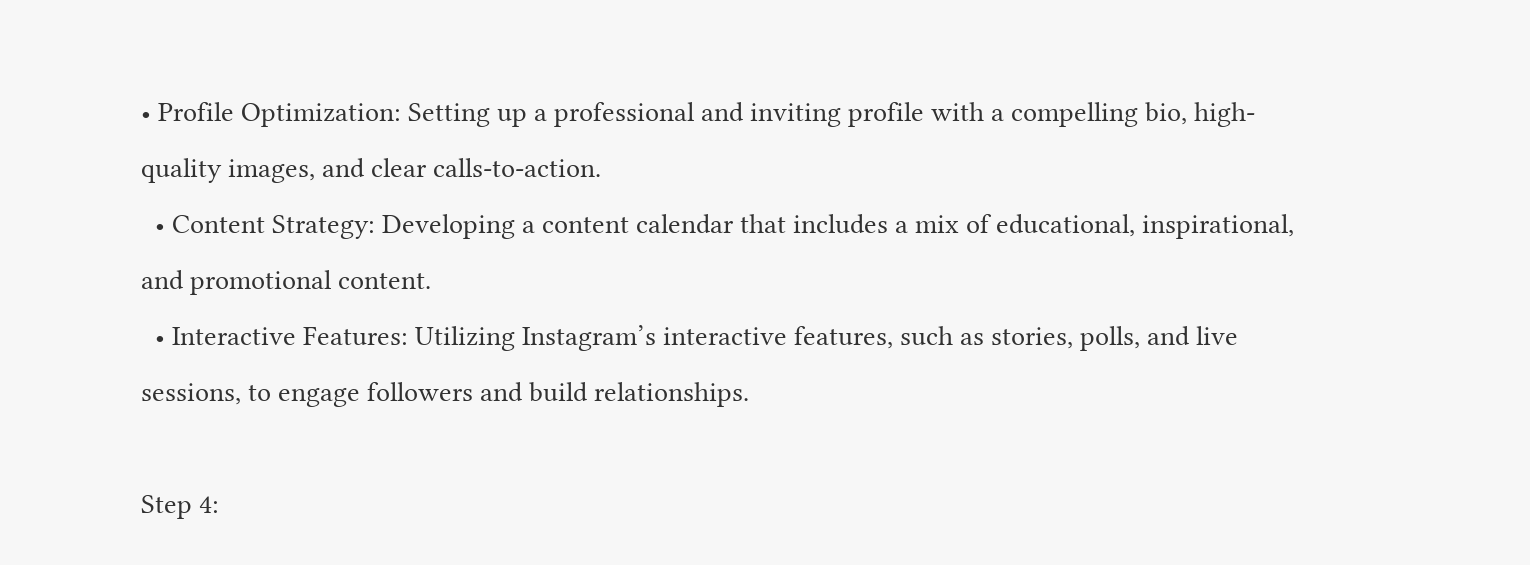• Profile Optimization: Setting up a professional and inviting profile with a compelling bio, high-quality images, and clear calls-to-action.
  • Content Strategy: Developing a content calendar that includes a mix of educational, inspirational, and promotional content.
  • Interactive Features: Utilizing Instagram’s interactive features, such as stories, polls, and live sessions, to engage followers and build relationships.

Step 4: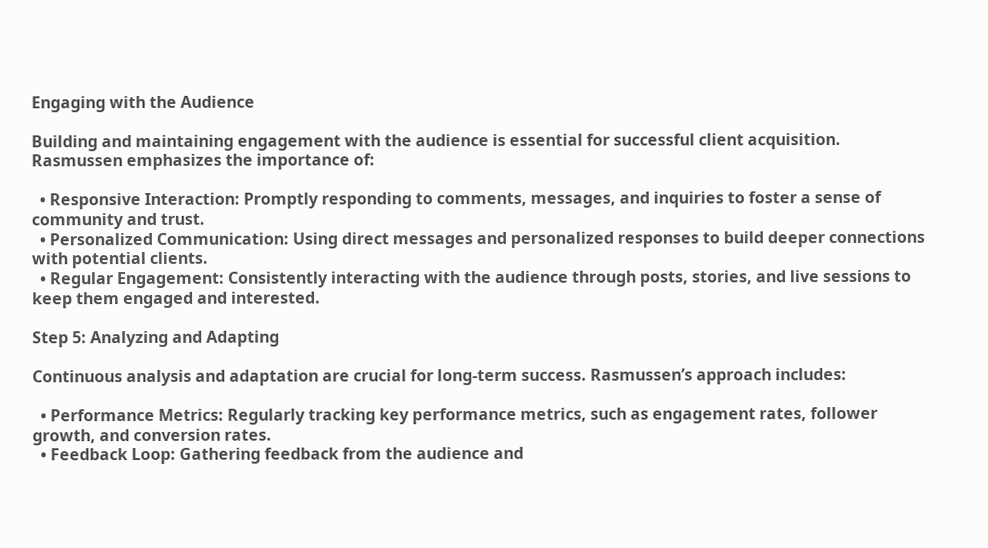Engaging with the Audience

Building and maintaining engagement with the audience is essential for successful client acquisition. Rasmussen emphasizes the importance of:

  • Responsive Interaction: Promptly responding to comments, messages, and inquiries to foster a sense of community and trust.
  • Personalized Communication: Using direct messages and personalized responses to build deeper connections with potential clients.
  • Regular Engagement: Consistently interacting with the audience through posts, stories, and live sessions to keep them engaged and interested.

Step 5: Analyzing and Adapting

Continuous analysis and adaptation are crucial for long-term success. Rasmussen’s approach includes:

  • Performance Metrics: Regularly tracking key performance metrics, such as engagement rates, follower growth, and conversion rates.
  • Feedback Loop: Gathering feedback from the audience and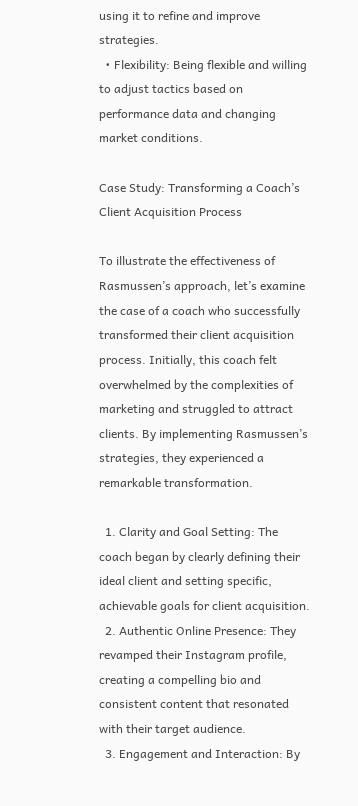using it to refine and improve strategies.
  • Flexibility: Being flexible and willing to adjust tactics based on performance data and changing market conditions.

Case Study: Transforming a Coach’s Client Acquisition Process

To illustrate the effectiveness of Rasmussen’s approach, let’s examine the case of a coach who successfully transformed their client acquisition process. Initially, this coach felt overwhelmed by the complexities of marketing and struggled to attract clients. By implementing Rasmussen’s strategies, they experienced a remarkable transformation.

  1. Clarity and Goal Setting: The coach began by clearly defining their ideal client and setting specific, achievable goals for client acquisition.
  2. Authentic Online Presence: They revamped their Instagram profile, creating a compelling bio and consistent content that resonated with their target audience.
  3. Engagement and Interaction: By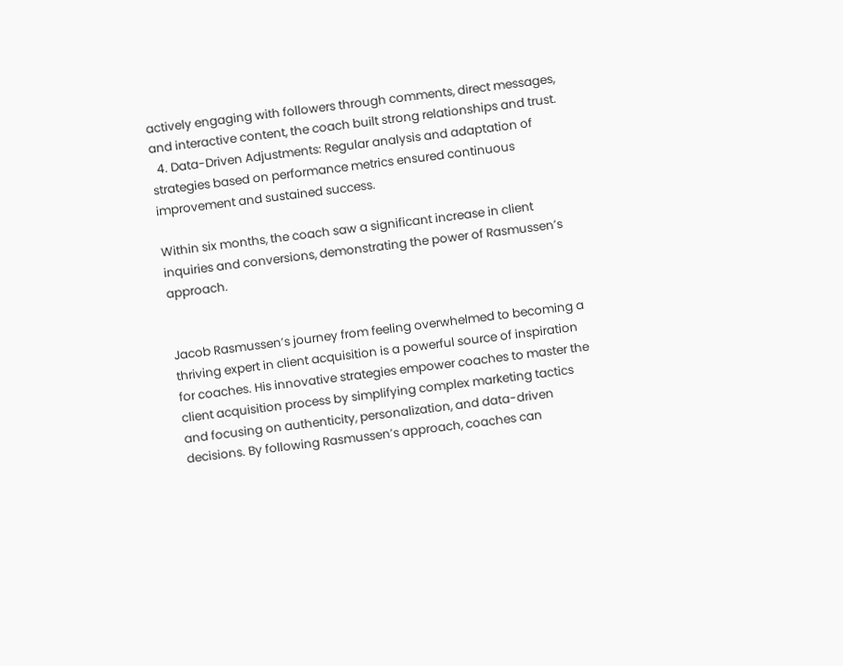actively engaging with followers through comments, direct messages, and interactive content, the coach built strong relationships and trust.
  4. Data-Driven Adjustments: Regular analysis and adaptation of strategies based on performance metrics ensured continuous improvement and sustained success.

Within six months, the coach saw a significant increase in client inquiries and conversions, demonstrating the power of Rasmussen’s approach.


Jacob Rasmussen’s journey from feeling overwhelmed to becoming a thriving expert in client acquisition is a powerful source of inspiration for coaches. His innovative strategies empower coaches to master the client acquisition process by simplifying complex marketing tactics and focusing on authenticity, personalization, and data-driven decisions. By following Rasmussen’s approach, coaches can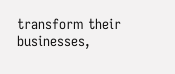transform their businesses,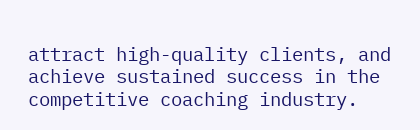attract high-quality clients, and achieve sustained success in the competitive coaching industry.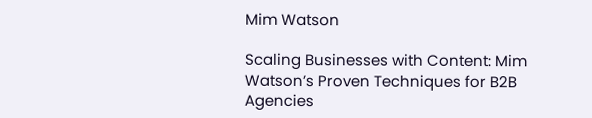Mim Watson

Scaling Businesses with Content: Mim Watson’s Proven Techniques for B2B Agencies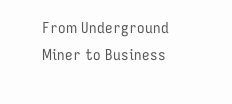From Underground Miner to Business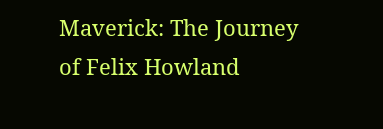Maverick: The Journey of Felix Howland